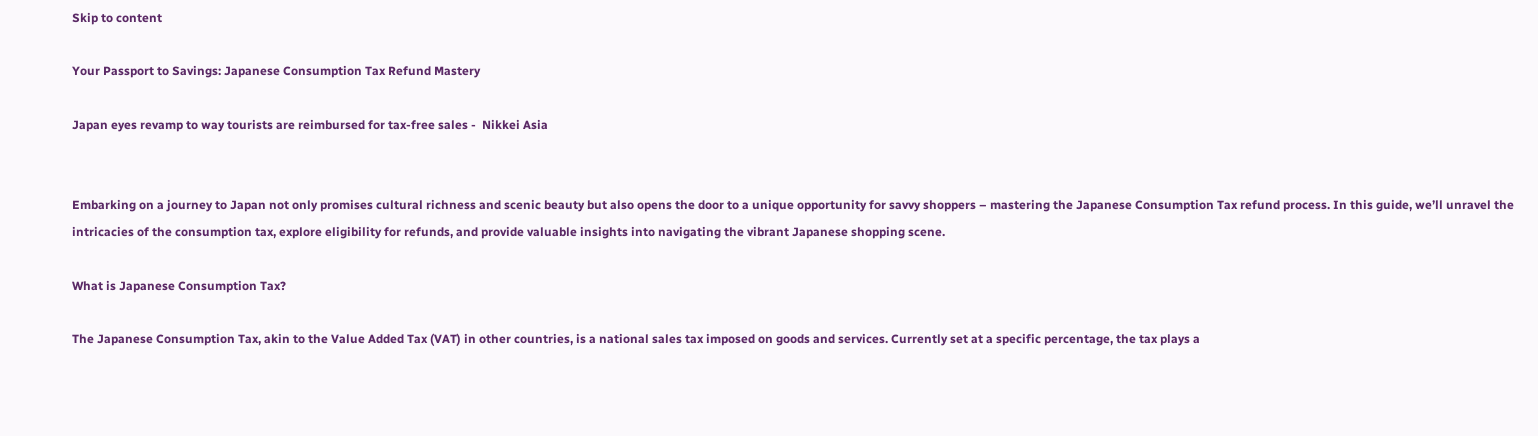Skip to content

Your Passport to Savings: Japanese Consumption Tax Refund Mastery

Japan eyes revamp to way tourists are reimbursed for tax-free sales -  Nikkei Asia


Embarking on a journey to Japan not only promises cultural richness and scenic beauty but also opens the door to a unique opportunity for savvy shoppers – mastering the Japanese Consumption Tax refund process. In this guide, we’ll unravel the intricacies of the consumption tax, explore eligibility for refunds, and provide valuable insights into navigating the vibrant Japanese shopping scene.

What is Japanese Consumption Tax?

The Japanese Consumption Tax, akin to the Value Added Tax (VAT) in other countries, is a national sales tax imposed on goods and services. Currently set at a specific percentage, the tax plays a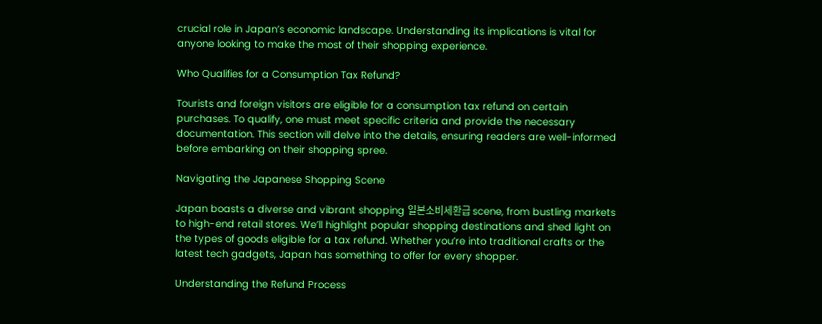crucial role in Japan’s economic landscape. Understanding its implications is vital for anyone looking to make the most of their shopping experience.

Who Qualifies for a Consumption Tax Refund?

Tourists and foreign visitors are eligible for a consumption tax refund on certain purchases. To qualify, one must meet specific criteria and provide the necessary documentation. This section will delve into the details, ensuring readers are well-informed before embarking on their shopping spree.

Navigating the Japanese Shopping Scene

Japan boasts a diverse and vibrant shopping 일본소비세환급 scene, from bustling markets to high-end retail stores. We’ll highlight popular shopping destinations and shed light on the types of goods eligible for a tax refund. Whether you’re into traditional crafts or the latest tech gadgets, Japan has something to offer for every shopper.

Understanding the Refund Process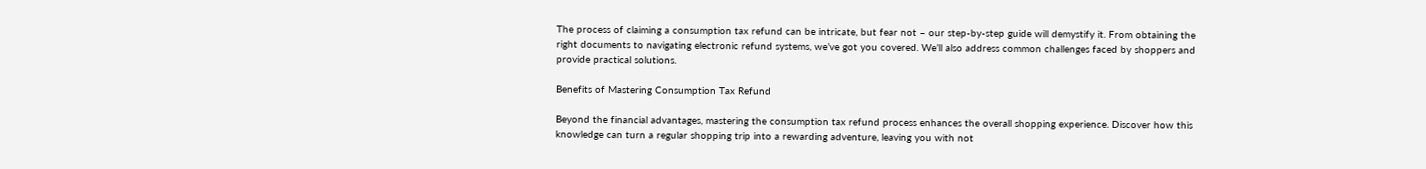The process of claiming a consumption tax refund can be intricate, but fear not – our step-by-step guide will demystify it. From obtaining the right documents to navigating electronic refund systems, we’ve got you covered. We’ll also address common challenges faced by shoppers and provide practical solutions.

Benefits of Mastering Consumption Tax Refund

Beyond the financial advantages, mastering the consumption tax refund process enhances the overall shopping experience. Discover how this knowledge can turn a regular shopping trip into a rewarding adventure, leaving you with not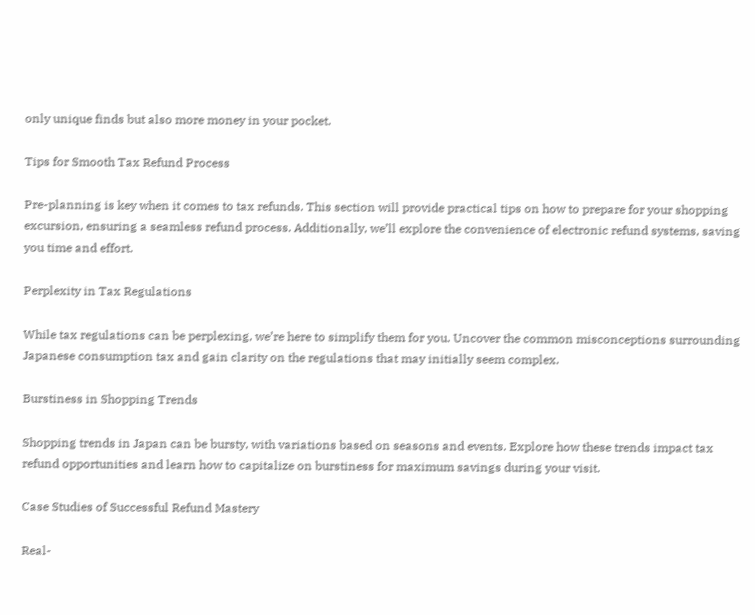only unique finds but also more money in your pocket.

Tips for Smooth Tax Refund Process

Pre-planning is key when it comes to tax refunds. This section will provide practical tips on how to prepare for your shopping excursion, ensuring a seamless refund process. Additionally, we’ll explore the convenience of electronic refund systems, saving you time and effort.

Perplexity in Tax Regulations

While tax regulations can be perplexing, we’re here to simplify them for you. Uncover the common misconceptions surrounding Japanese consumption tax and gain clarity on the regulations that may initially seem complex.

Burstiness in Shopping Trends

Shopping trends in Japan can be bursty, with variations based on seasons and events. Explore how these trends impact tax refund opportunities and learn how to capitalize on burstiness for maximum savings during your visit.

Case Studies of Successful Refund Mastery

Real-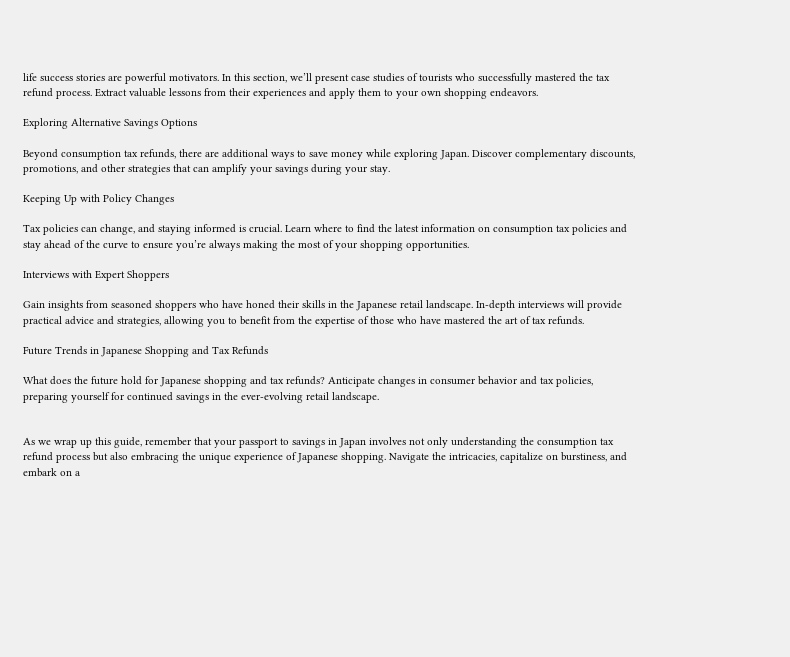life success stories are powerful motivators. In this section, we’ll present case studies of tourists who successfully mastered the tax refund process. Extract valuable lessons from their experiences and apply them to your own shopping endeavors.

Exploring Alternative Savings Options

Beyond consumption tax refunds, there are additional ways to save money while exploring Japan. Discover complementary discounts, promotions, and other strategies that can amplify your savings during your stay.

Keeping Up with Policy Changes

Tax policies can change, and staying informed is crucial. Learn where to find the latest information on consumption tax policies and stay ahead of the curve to ensure you’re always making the most of your shopping opportunities.

Interviews with Expert Shoppers

Gain insights from seasoned shoppers who have honed their skills in the Japanese retail landscape. In-depth interviews will provide practical advice and strategies, allowing you to benefit from the expertise of those who have mastered the art of tax refunds.

Future Trends in Japanese Shopping and Tax Refunds

What does the future hold for Japanese shopping and tax refunds? Anticipate changes in consumer behavior and tax policies, preparing yourself for continued savings in the ever-evolving retail landscape.


As we wrap up this guide, remember that your passport to savings in Japan involves not only understanding the consumption tax refund process but also embracing the unique experience of Japanese shopping. Navigate the intricacies, capitalize on burstiness, and embark on a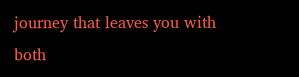journey that leaves you with both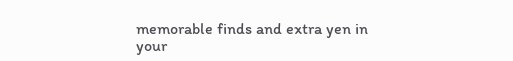memorable finds and extra yen in your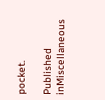pocket.

Published inMiscellaneous